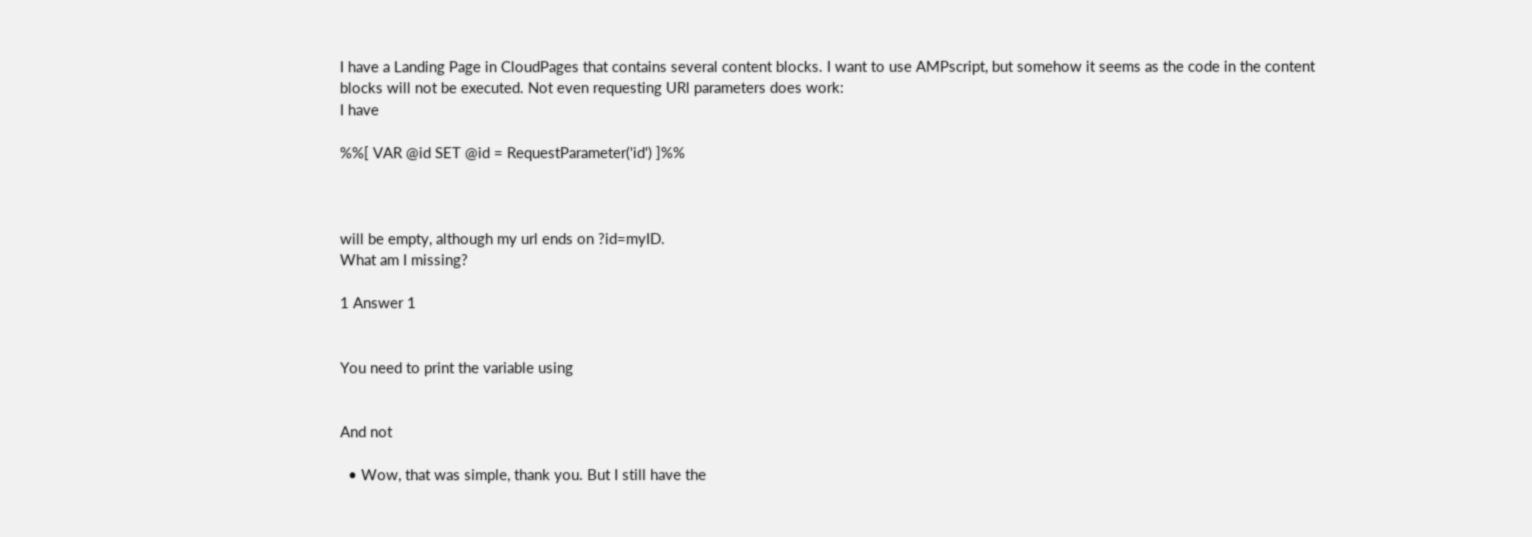I have a Landing Page in CloudPages that contains several content blocks. I want to use AMPscript, but somehow it seems as the code in the content blocks will not be executed. Not even requesting URl parameters does work:
I have

%%[ VAR @id SET @id = RequestParameter('id') ]%%



will be empty, although my url ends on ?id=myID.
What am I missing?

1 Answer 1


You need to print the variable using


And not

  • Wow, that was simple, thank you. But I still have the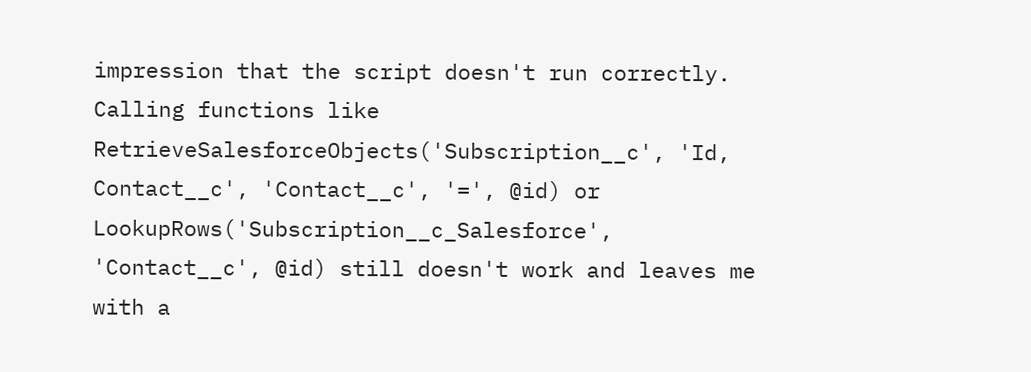impression that the script doesn't run correctly. Calling functions like RetrieveSalesforceObjects('Subscription__c', 'Id, Contact__c', 'Contact__c', '=', @id) or LookupRows('Subscription__c_Salesforce', 'Contact__c', @id) still doesn't work and leaves me with a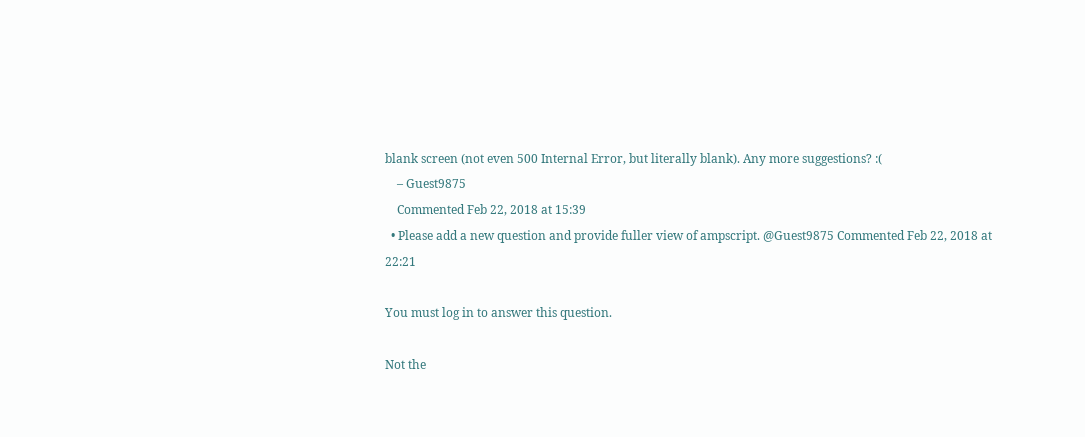blank screen (not even 500 Internal Error, but literally blank). Any more suggestions? :(
    – Guest9875
    Commented Feb 22, 2018 at 15:39
  • Please add a new question and provide fuller view of ampscript. @Guest9875 Commented Feb 22, 2018 at 22:21

You must log in to answer this question.

Not the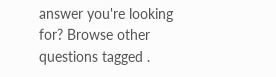answer you're looking for? Browse other questions tagged .